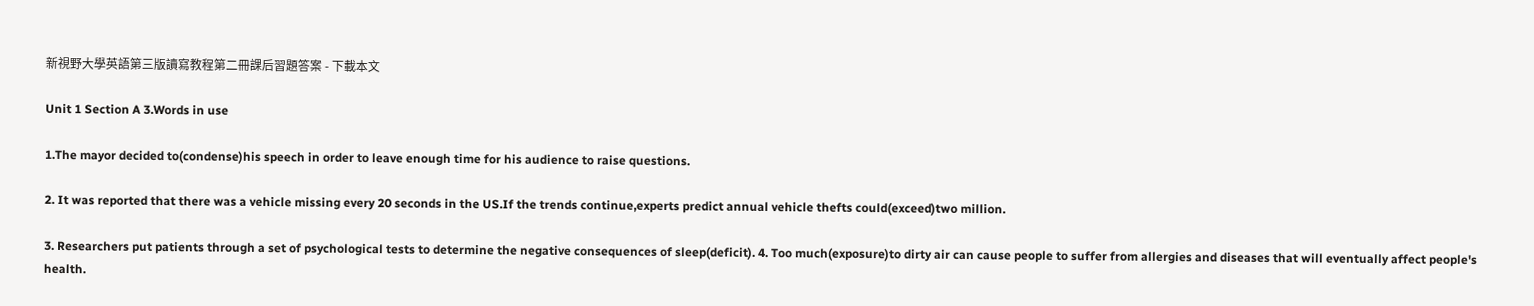新視野大學英語第三版讀寫教程第二冊課后習題答案 - 下載本文

Unit 1 Section A 3.Words in use

1.The mayor decided to(condense)his speech in order to leave enough time for his audience to raise questions.

2. It was reported that there was a vehicle missing every 20 seconds in the US.If the trends continue,experts predict annual vehicle thefts could(exceed)two million.

3. Researchers put patients through a set of psychological tests to determine the negative consequences of sleep(deficit). 4. Too much(exposure)to dirty air can cause people to suffer from allergies and diseases that will eventually affect people's health.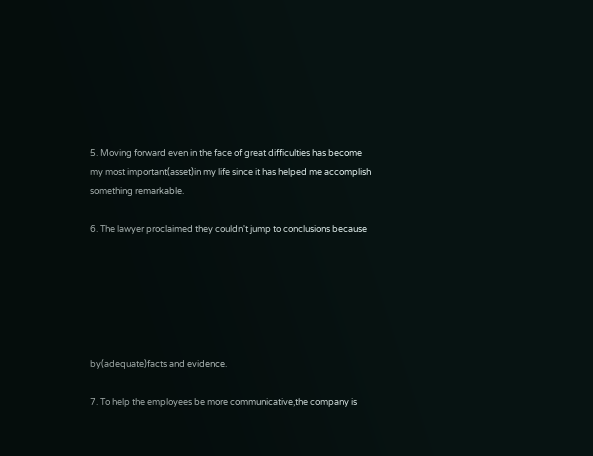5. Moving forward even in the face of great difficulties has become my most important(asset)in my life since it has helped me accomplish something remarkable.

6. The lawyer proclaimed they couldn't jump to conclusions because






by(adequate)facts and evidence.

7. To help the employees be more communicative,the company is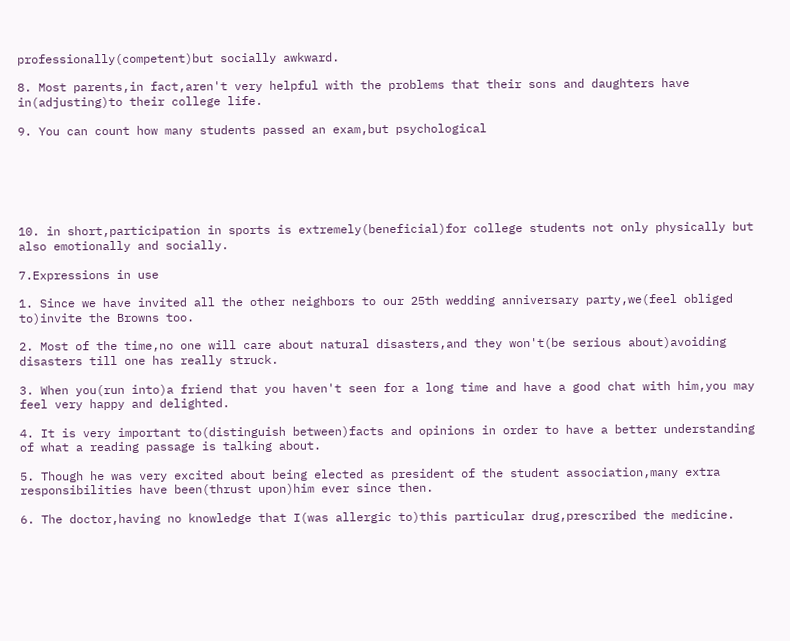professionally(competent)but socially awkward.

8. Most parents,in fact,aren't very helpful with the problems that their sons and daughters have in(adjusting)to their college life.

9. You can count how many students passed an exam,but psychological






10. in short,participation in sports is extremely(beneficial)for college students not only physically but also emotionally and socially.

7.Expressions in use

1. Since we have invited all the other neighbors to our 25th wedding anniversary party,we(feel obliged to)invite the Browns too.

2. Most of the time,no one will care about natural disasters,and they won't(be serious about)avoiding disasters till one has really struck.

3. When you(run into)a friend that you haven't seen for a long time and have a good chat with him,you may feel very happy and delighted.

4. It is very important to(distinguish between)facts and opinions in order to have a better understanding of what a reading passage is talking about.

5. Though he was very excited about being elected as president of the student association,many extra responsibilities have been(thrust upon)him ever since then.

6. The doctor,having no knowledge that I(was allergic to)this particular drug,prescribed the medicine.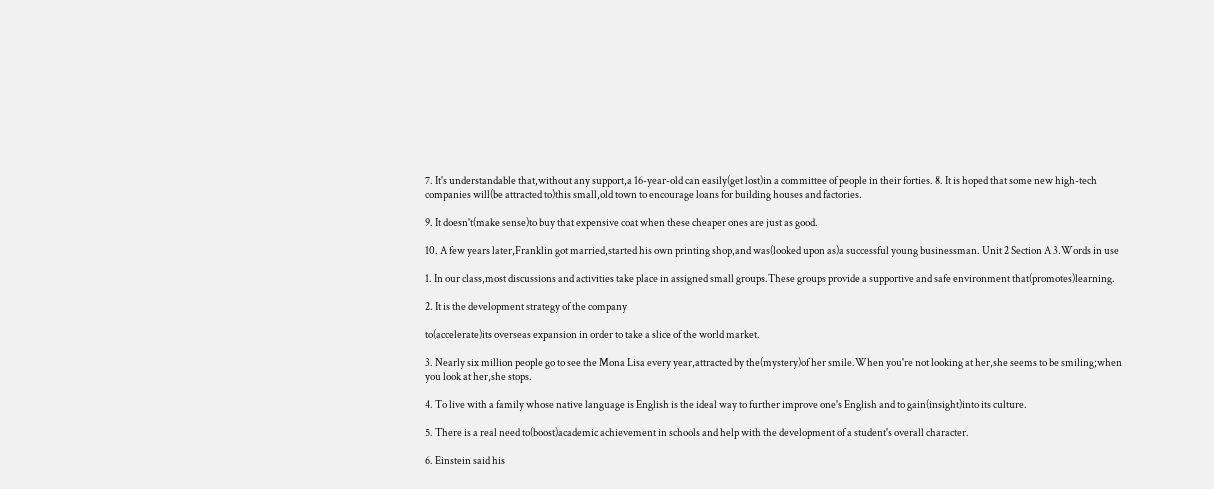7. It's understandable that,without any support,a 16-year-old can easily(get lost)in a committee of people in their forties. 8. It is hoped that some new high-tech companies will(be attracted to)this small,old town to encourage loans for building houses and factories.

9. It doesn't(make sense)to buy that expensive coat when these cheaper ones are just as good.

10. A few years later,Franklin got married,started his own printing shop,and was(looked upon as)a successful young businessman. Unit 2 Section A 3.Words in use

1. In our class,most discussions and activities take place in assigned small groups.These groups provide a supportive and safe environment that(promotes)learning.

2. It is the development strategy of the company

to(accelerate)its overseas expansion in order to take a slice of the world market.

3. Nearly six million people go to see the Mona Lisa every year,attracted by the(mystery)of her smile.When you're not looking at her,she seems to be smiling;when you look at her,she stops.

4. To live with a family whose native language is English is the ideal way to further improve one's English and to gain(insight)into its culture.

5. There is a real need to(boost)academic achievement in schools and help with the development of a student's overall character.

6. Einstein said his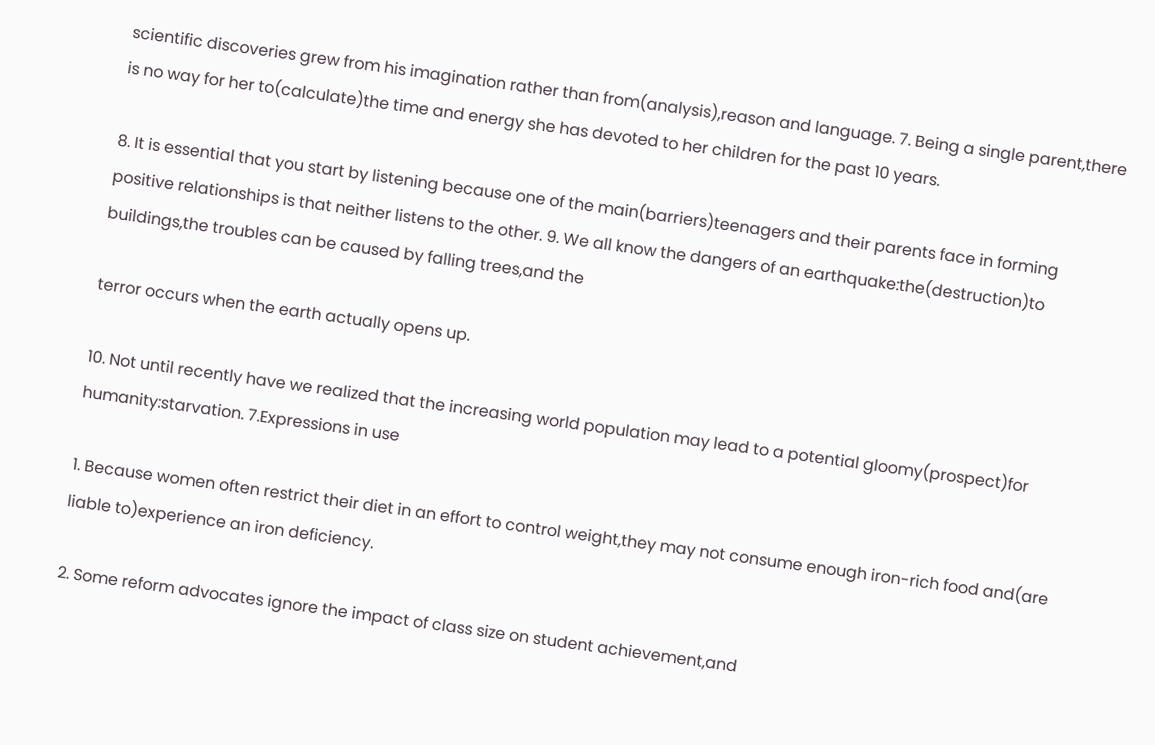scientific discoveries grew from his imagination rather than from(analysis),reason and language. 7. Being a single parent,there is no way for her to(calculate)the time and energy she has devoted to her children for the past 10 years.

8. It is essential that you start by listening because one of the main(barriers)teenagers and their parents face in forming positive relationships is that neither listens to the other. 9. We all know the dangers of an earthquake:the(destruction)to buildings,the troubles can be caused by falling trees,and the

terror occurs when the earth actually opens up.

10. Not until recently have we realized that the increasing world population may lead to a potential gloomy(prospect)for humanity:starvation. 7.Expressions in use

1. Because women often restrict their diet in an effort to control weight,they may not consume enough iron-rich food and(are liable to)experience an iron deficiency.

2. Some reform advocates ignore the impact of class size on student achievement,and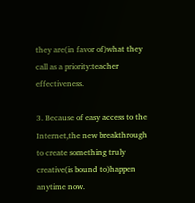they are(in favor of)what they call as a priority:teacher effectiveness.

3. Because of easy access to the Internet,the new breakthrough to create something truly creative(is bound to)happen anytime now.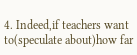4. Indeed,if teachers want to(speculate about)how far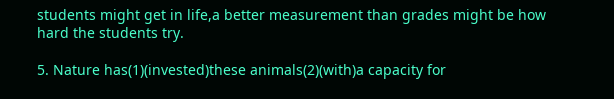students might get in life,a better measurement than grades might be how hard the students try.

5. Nature has(1)(invested)these animals(2)(with)a capacity for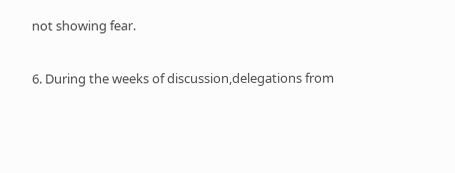not showing fear.

6. During the weeks of discussion,delegations from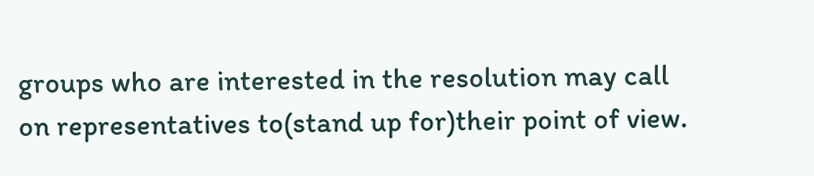groups who are interested in the resolution may call on representatives to(stand up for)their point of view.